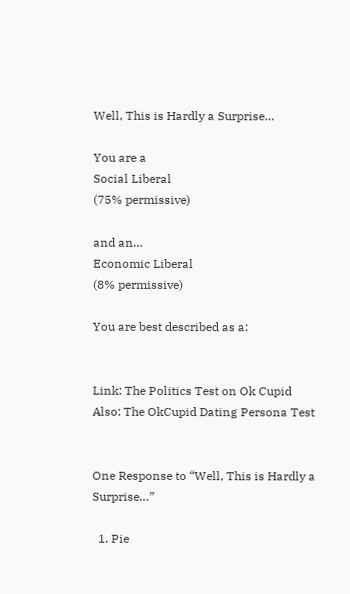Well, This is Hardly a Surprise…

You are a
Social Liberal
(75% permissive)

and an…
Economic Liberal
(8% permissive)

You are best described as a:


Link: The Politics Test on Ok Cupid
Also: The OkCupid Dating Persona Test


One Response to “Well, This is Hardly a Surprise…”

  1. Pie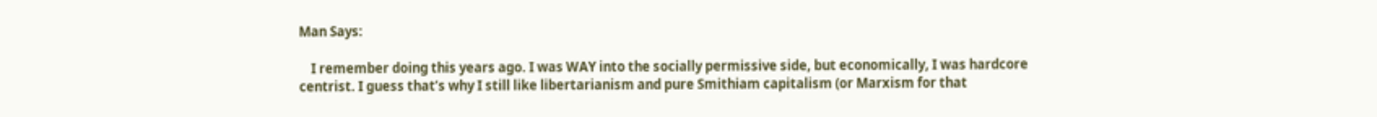Man Says:

    I remember doing this years ago. I was WAY into the socially permissive side, but economically, I was hardcore centrist. I guess that’s why I still like libertarianism and pure Smithiam capitalism (or Marxism for that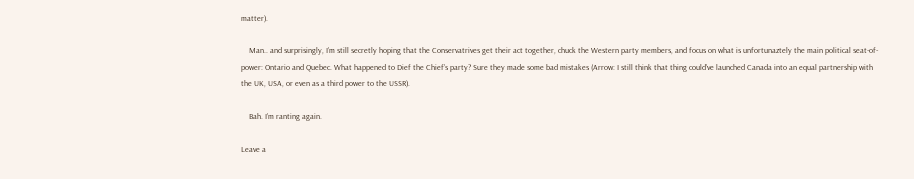matter).

    Man.. and surprisingly, I’m still secretly hoping that the Conservatrives get their act together, chuck the Western party members, and focus on what is unfortunaztely the main political seat-of-power: Ontario and Quebec. What happened to Dief the Chief’s party? Sure they made some bad mistakes (Arrow: I still think that thing could’ve launched Canada into an equal partnership with the UK, USA, or even as a third power to the USSR).

    Bah. I’m ranting again.

Leave a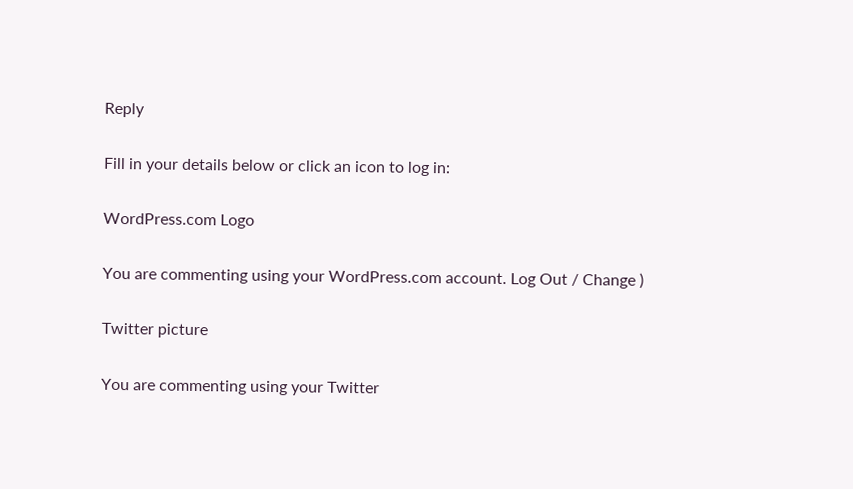Reply

Fill in your details below or click an icon to log in:

WordPress.com Logo

You are commenting using your WordPress.com account. Log Out / Change )

Twitter picture

You are commenting using your Twitter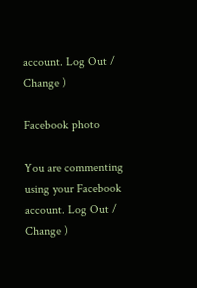account. Log Out / Change )

Facebook photo

You are commenting using your Facebook account. Log Out / Change )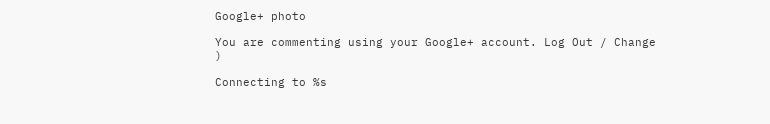Google+ photo

You are commenting using your Google+ account. Log Out / Change )

Connecting to %s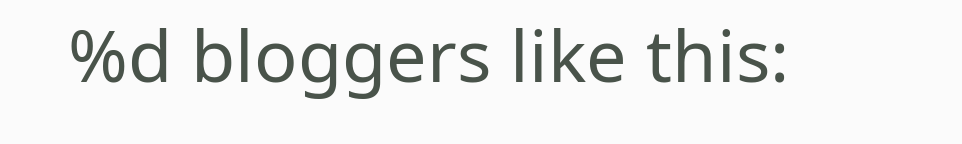%d bloggers like this: